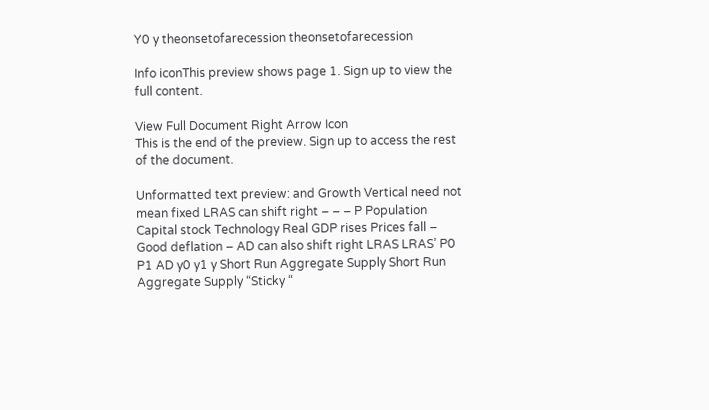Y0 y theonsetofarecession theonsetofarecession

Info iconThis preview shows page 1. Sign up to view the full content.

View Full Document Right Arrow Icon
This is the end of the preview. Sign up to access the rest of the document.

Unformatted text preview: and Growth Vertical need not mean fixed LRAS can shift right – – – P Population Capital stock Technology Real GDP rises Prices fall – Good deflation – AD can also shift right LRAS LRAS’ P0 P1 AD y0 y1 y Short Run Aggregate Supply Short Run Aggregate Supply “Sticky “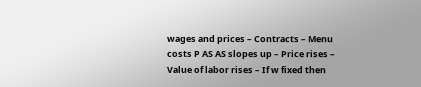wages and prices – Contracts – Menu costs P AS AS slopes up – Price rises – Value of labor rises – If w fixed then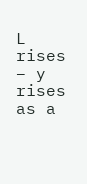L rises – y rises as a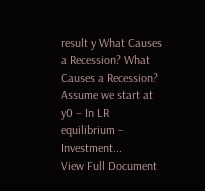result y What Causes a Recession? What Causes a Recession? Assume we start at y0 – In LR equilibrium – Investment...
View Full Document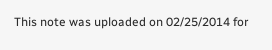This note was uploaded on 02/25/2014 for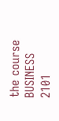the course BUSINESS 2101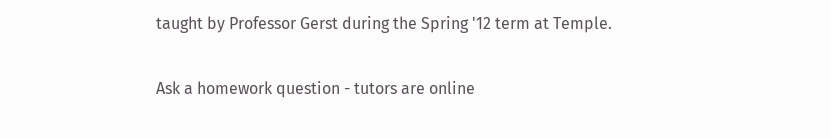taught by Professor Gerst during the Spring '12 term at Temple.

Ask a homework question - tutors are online